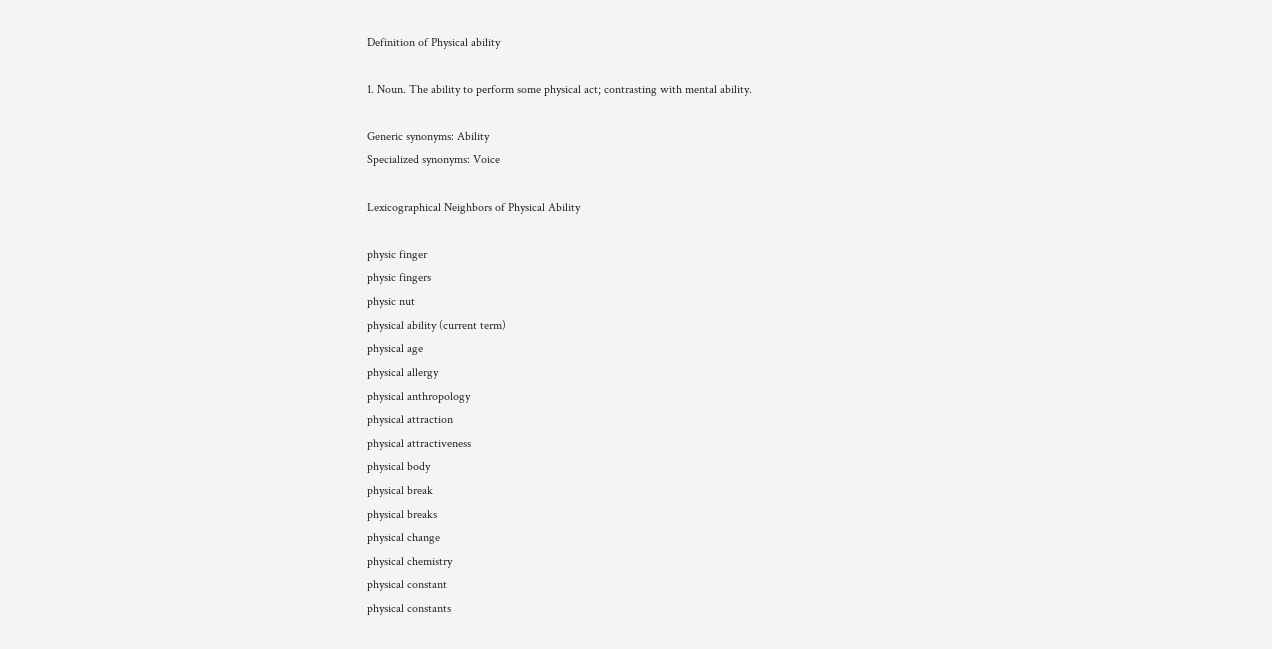Definition of Physical ability

1. Noun. The ability to perform some physical act; contrasting with mental ability.

Generic synonyms: Ability
Specialized synonyms: Voice

Lexicographical Neighbors of Physical Ability

physic finger
physic fingers
physic nut
physical ability (current term)
physical age
physical allergy
physical anthropology
physical attraction
physical attractiveness
physical body
physical break
physical breaks
physical change
physical chemistry
physical constant
physical constants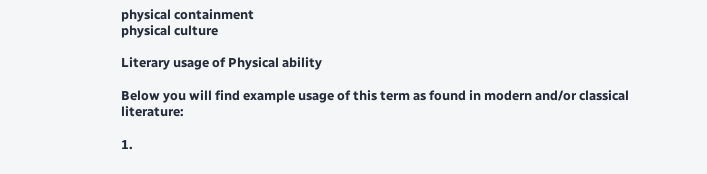physical containment
physical culture

Literary usage of Physical ability

Below you will find example usage of this term as found in modern and/or classical literature:

1.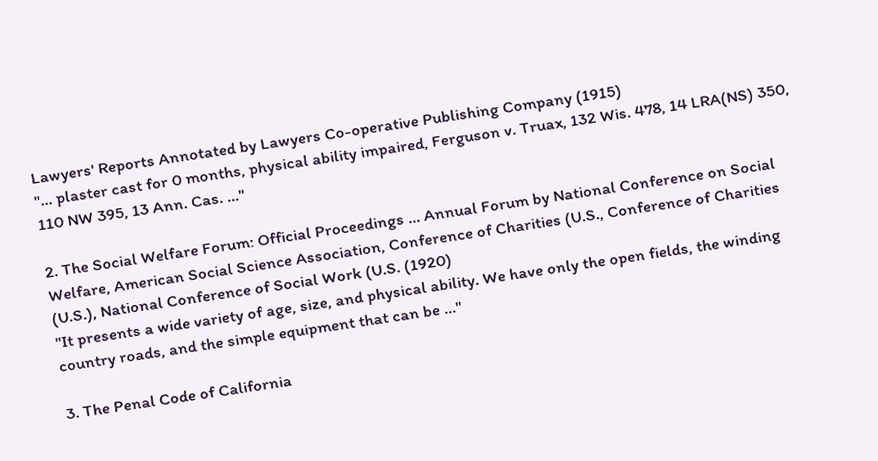Lawyers' Reports Annotated by Lawyers Co-operative Publishing Company (1915)
"... plaster cast for 0 months, physical ability impaired, Ferguson v. Truax, 132 Wis. 478, 14 LRA(NS) 350, 110 NW 395, 13 Ann. Cas. ..."

2. The Social Welfare Forum: Official Proceedings ... Annual Forum by National Conference on Social Welfare, American Social Science Association, Conference of Charities (U.S., Conference of Charities (U.S.), National Conference of Social Work (U.S. (1920)
"It presents a wide variety of age, size, and physical ability. We have only the open fields, the winding country roads, and the simple equipment that can be ..."

3. The Penal Code of California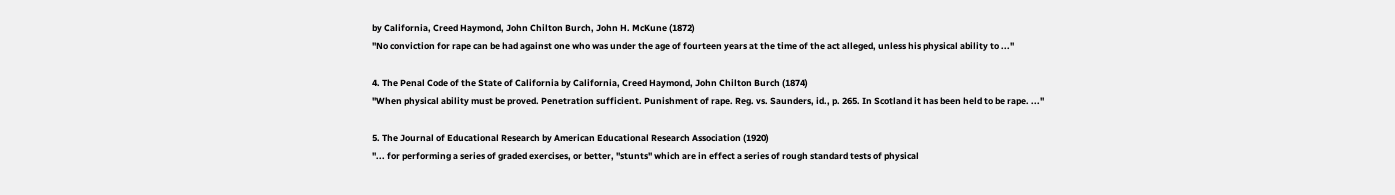by California, Creed Haymond, John Chilton Burch, John H. McKune (1872)
"No conviction for rape can be had against one who was under the age of fourteen years at the time of the act alleged, unless his physical ability to ..."

4. The Penal Code of the State of California by California, Creed Haymond, John Chilton Burch (1874)
"When physical ability must be proved. Penetration sufficient. Punishment of rape. Reg. vs. Saunders, id., p. 265. In Scotland it has been held to be rape. ..."

5. The Journal of Educational Research by American Educational Research Association (1920)
"... for performing a series of graded exercises, or better, "stunts" which are in effect a series of rough standard tests of physical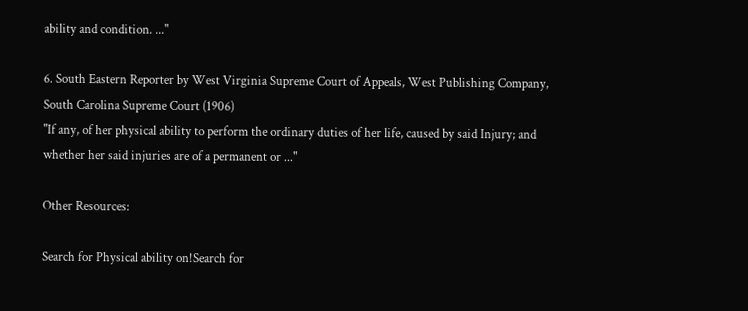ability and condition. ..."

6. South Eastern Reporter by West Virginia Supreme Court of Appeals, West Publishing Company, South Carolina Supreme Court (1906)
"If any, of her physical ability to perform the ordinary duties of her life, caused by said Injury; and whether her said injuries are of a permanent or ..."

Other Resources:

Search for Physical ability on!Search for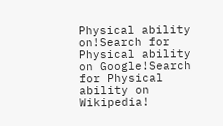Physical ability on!Search for Physical ability on Google!Search for Physical ability on Wikipedia!